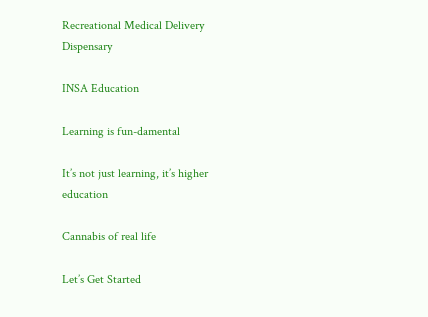Recreational Medical Delivery Dispensary

INSA Education

Learning is fun-damental

It’s not just learning, it’s higher education

Cannabis of real life

Let’s Get Started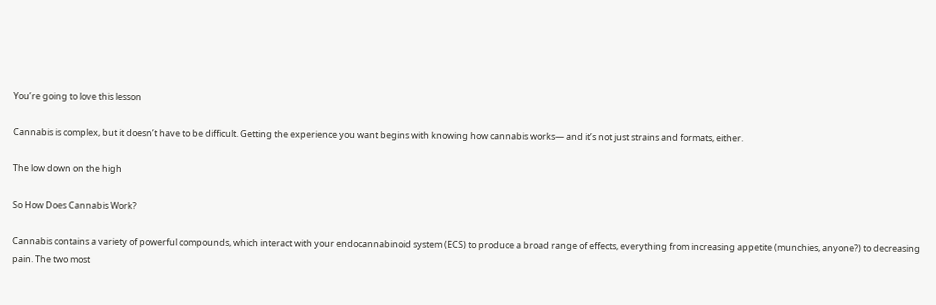You’re going to love this lesson

Cannabis is complex, but it doesn’t have to be difficult. Getting the experience you want begins with knowing how cannabis works— and it’s not just strains and formats, either.

The low down on the high

So How Does Cannabis Work?

Cannabis contains a variety of powerful compounds, which interact with your endocannabinoid system (ECS) to produce a broad range of effects, everything from increasing appetite (munchies, anyone?) to decreasing pain. The two most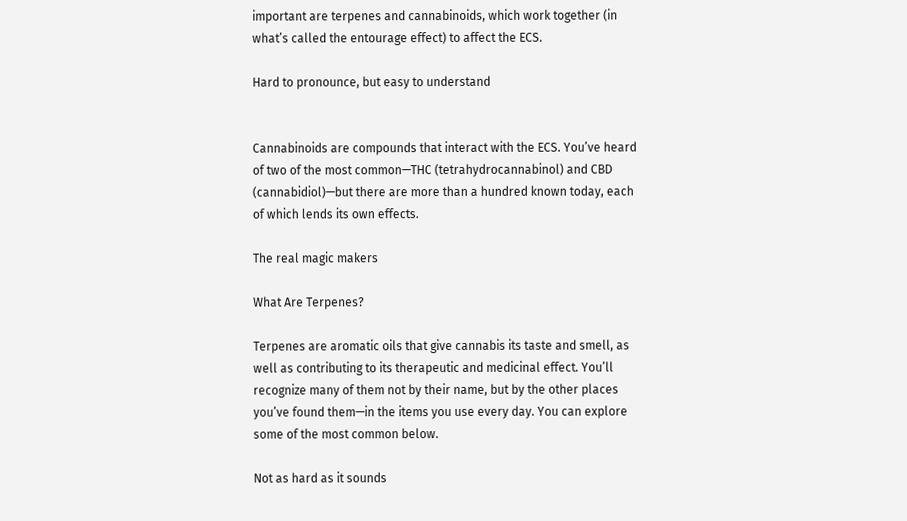important are terpenes and cannabinoids, which work together (in what’s called the entourage effect) to affect the ECS.

Hard to pronounce, but easy to understand


Cannabinoids are compounds that interact with the ECS. You’ve heard of two of the most common—THC (tetrahydrocannabinol) and CBD (cannabidiol)—but there are more than a hundred known today, each of which lends its own effects.

The real magic makers

What Are Terpenes?

Terpenes are aromatic oils that give cannabis its taste and smell, as well as contributing to its therapeutic and medicinal effect. You’ll recognize many of them not by their name, but by the other places you’ve found them—in the items you use every day. You can explore some of the most common below.

Not as hard as it sounds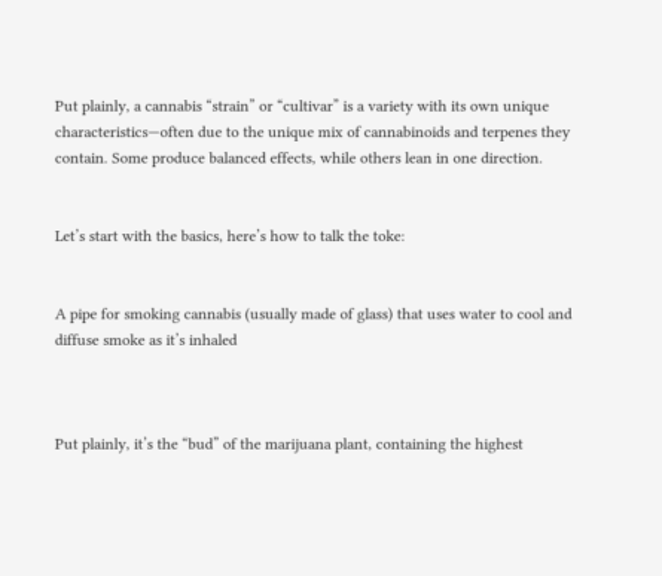Put plainly, a cannabis “strain” or “cultivar” is a variety with its own unique characteristics—often due to the unique mix of cannabinoids and terpenes they contain. Some produce balanced effects, while others lean in one direction.


Let’s start with the basics, here’s how to talk the toke:


A pipe for smoking cannabis (usually made of glass) that uses water to cool and diffuse smoke as it’s inhaled



Put plainly, it’s the “bud” of the marijuana plant, containing the highest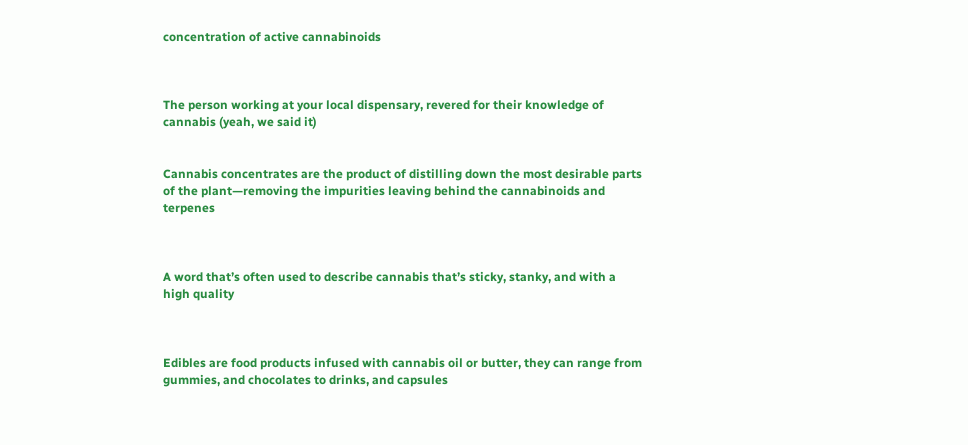concentration of active cannabinoids



The person working at your local dispensary, revered for their knowledge of cannabis (yeah, we said it)


Cannabis concentrates are the product of distilling down the most desirable parts of the plant—removing the impurities leaving behind the cannabinoids and terpenes



A word that’s often used to describe cannabis that’s sticky, stanky, and with a high quality



Edibles are food products infused with cannabis oil or butter, they can range from gummies, and chocolates to drinks, and capsules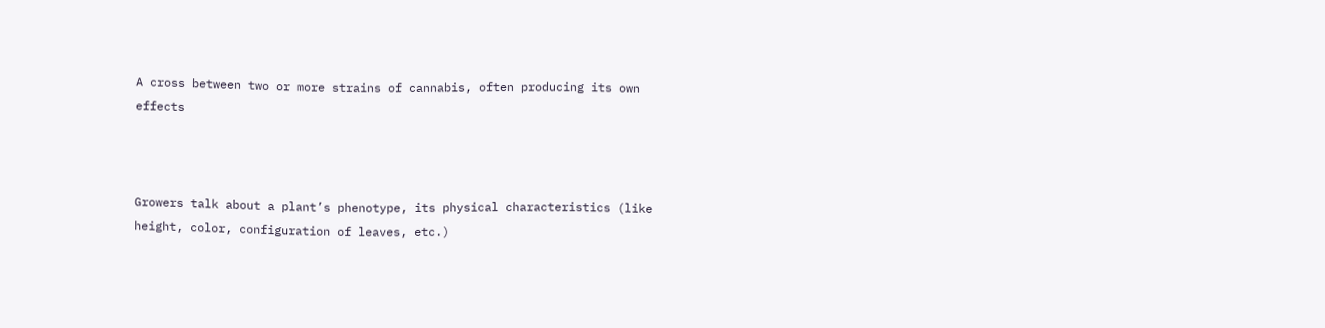A cross between two or more strains of cannabis, often producing its own effects



Growers talk about a plant’s phenotype, its physical characteristics (like height, color, configuration of leaves, etc.)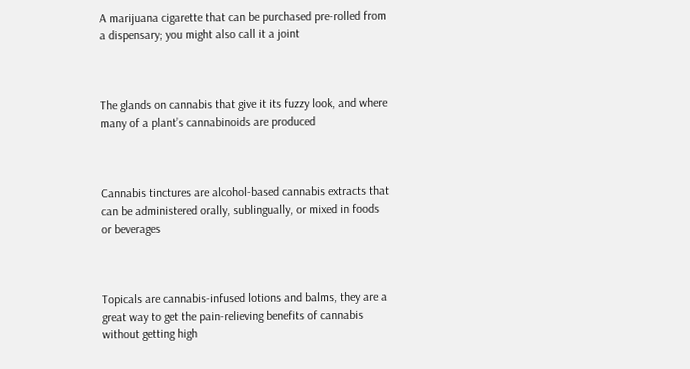A marijuana cigarette that can be purchased pre-rolled from a dispensary; you might also call it a joint



The glands on cannabis that give it its fuzzy look, and where many of a plant’s cannabinoids are produced



Cannabis tinctures are alcohol-based cannabis extracts that can be administered orally, sublingually, or mixed in foods or beverages



Topicals are cannabis-infused lotions and balms, they are a great way to get the pain-relieving benefits of cannabis without getting high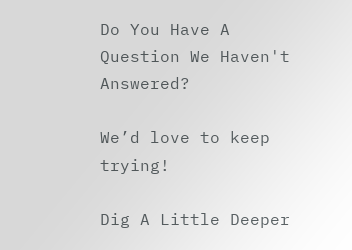Do You Have A Question We Haven't Answered?

We’d love to keep trying!

Dig A Little Deeper